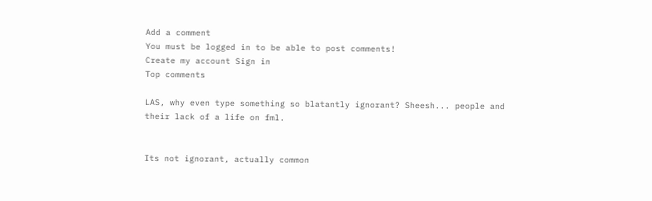Add a comment
You must be logged in to be able to post comments!
Create my account Sign in
Top comments

LAS, why even type something so blatantly ignorant? Sheesh... people and their lack of a life on fml.


Its not ignorant, actually common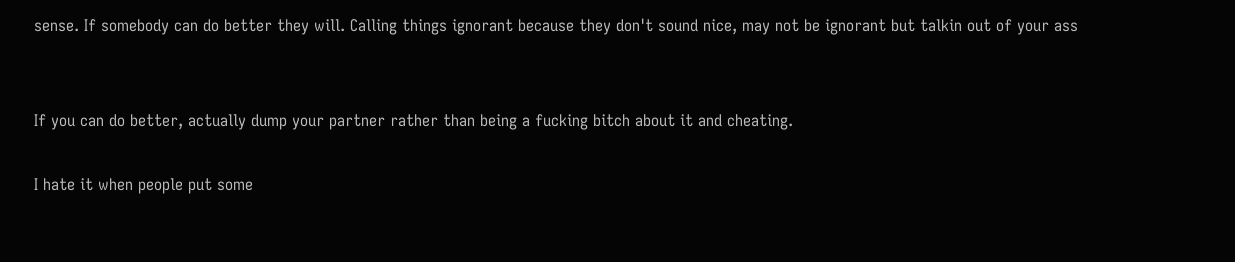sense. If somebody can do better they will. Calling things ignorant because they don't sound nice, may not be ignorant but talkin out of your ass


If you can do better, actually dump your partner rather than being a fucking bitch about it and cheating.

I hate it when people put some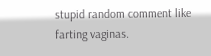stupid random comment like farting vaginas.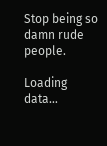Stop being so damn rude people.

Loading data…